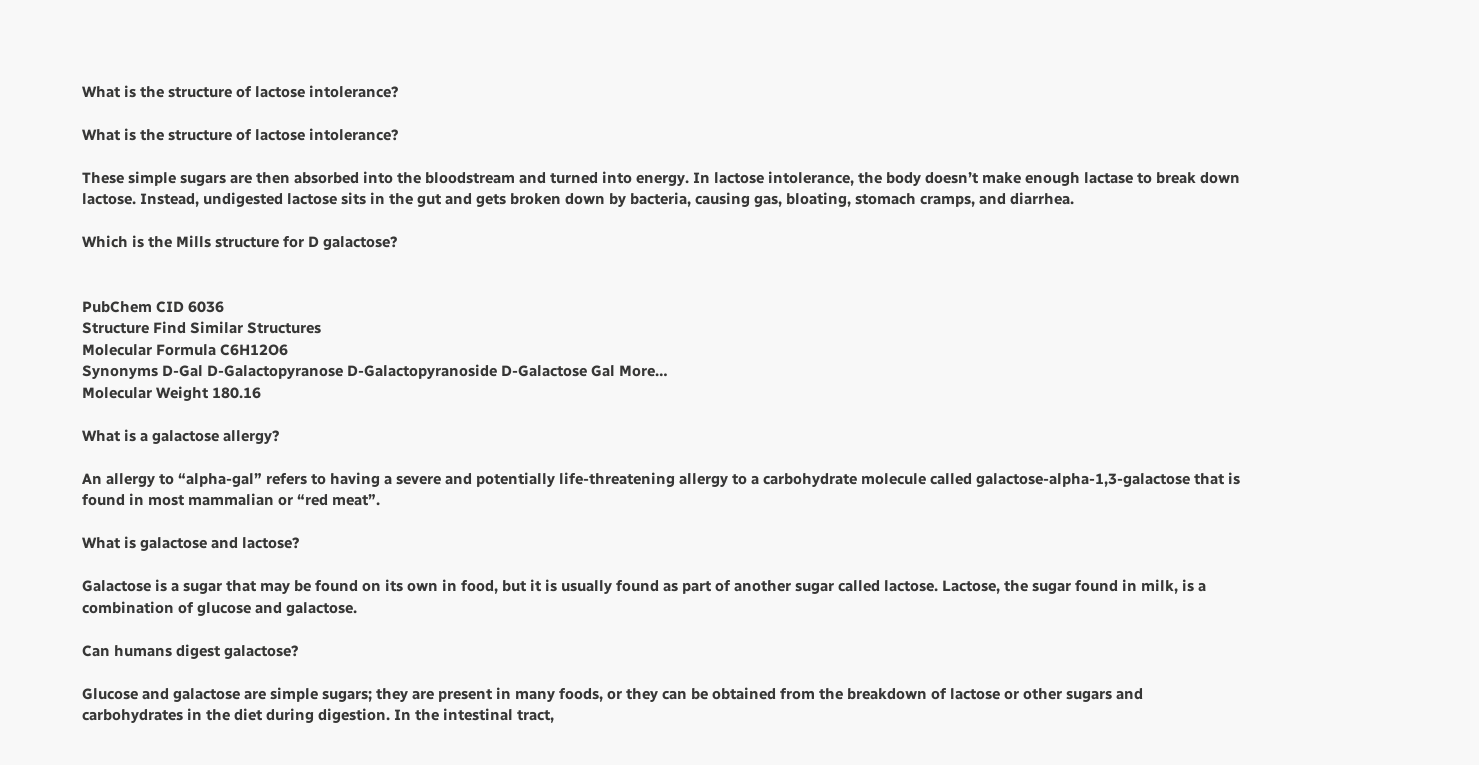What is the structure of lactose intolerance?

What is the structure of lactose intolerance?

These simple sugars are then absorbed into the bloodstream and turned into energy. In lactose intolerance, the body doesn’t make enough lactase to break down lactose. Instead, undigested lactose sits in the gut and gets broken down by bacteria, causing gas, bloating, stomach cramps, and diarrhea.

Which is the Mills structure for D galactose?


PubChem CID 6036
Structure Find Similar Structures
Molecular Formula C6H12O6
Synonyms D-Gal D-Galactopyranose D-Galactopyranoside D-Galactose Gal More…
Molecular Weight 180.16

What is a galactose allergy?

An allergy to “alpha-gal” refers to having a severe and potentially life-threatening allergy to a carbohydrate molecule called galactose-alpha-1,3-galactose that is found in most mammalian or “red meat”.

What is galactose and lactose?

Galactose is a sugar that may be found on its own in food, but it is usually found as part of another sugar called lactose. Lactose, the sugar found in milk, is a combination of glucose and galactose.

Can humans digest galactose?

Glucose and galactose are simple sugars; they are present in many foods, or they can be obtained from the breakdown of lactose or other sugars and carbohydrates in the diet during digestion. In the intestinal tract,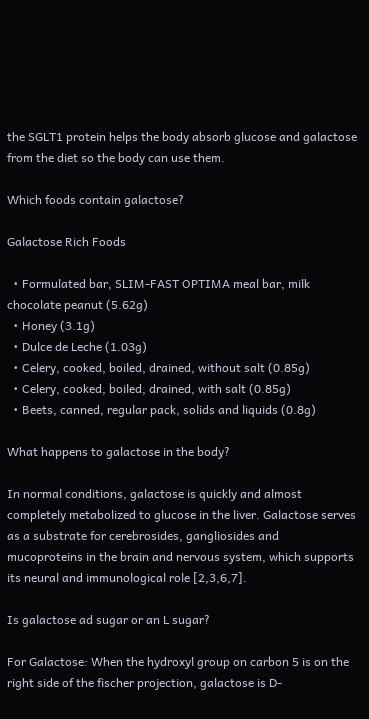the SGLT1 protein helps the body absorb glucose and galactose from the diet so the body can use them.

Which foods contain galactose?

Galactose Rich Foods

  • Formulated bar, SLIM-FAST OPTIMA meal bar, milk chocolate peanut (5.62g)
  • Honey (3.1g)
  • Dulce de Leche (1.03g)
  • Celery, cooked, boiled, drained, without salt (0.85g)
  • Celery, cooked, boiled, drained, with salt (0.85g)
  • Beets, canned, regular pack, solids and liquids (0.8g)

What happens to galactose in the body?

In normal conditions, galactose is quickly and almost completely metabolized to glucose in the liver. Galactose serves as a substrate for cerebrosides, gangliosides and mucoproteins in the brain and nervous system, which supports its neural and immunological role [2,3,6,7].

Is galactose ad sugar or an L sugar?

For Galactose: When the hydroxyl group on carbon 5 is on the right side of the fischer projection, galactose is D-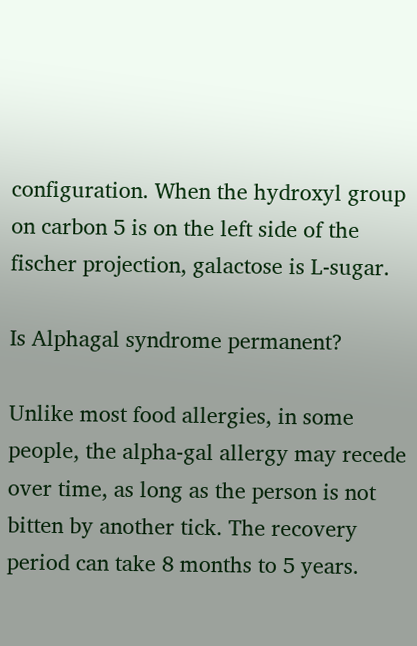configuration. When the hydroxyl group on carbon 5 is on the left side of the fischer projection, galactose is L-sugar.

Is Alphagal syndrome permanent?

Unlike most food allergies, in some people, the alpha-gal allergy may recede over time, as long as the person is not bitten by another tick. The recovery period can take 8 months to 5 years.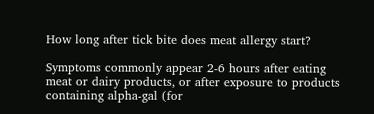How long after tick bite does meat allergy start?

Symptoms commonly appear 2-6 hours after eating meat or dairy products, or after exposure to products containing alpha-gal (for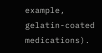example, gelatin-coated medications).